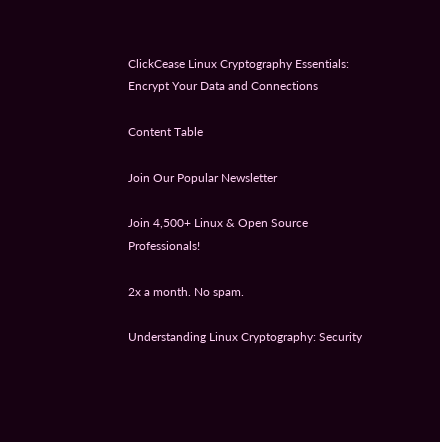ClickCease Linux Cryptography Essentials: Encrypt Your Data and Connections

Content Table

Join Our Popular Newsletter

Join 4,500+ Linux & Open Source Professionals!

2x a month. No spam.

Understanding Linux Cryptography: Security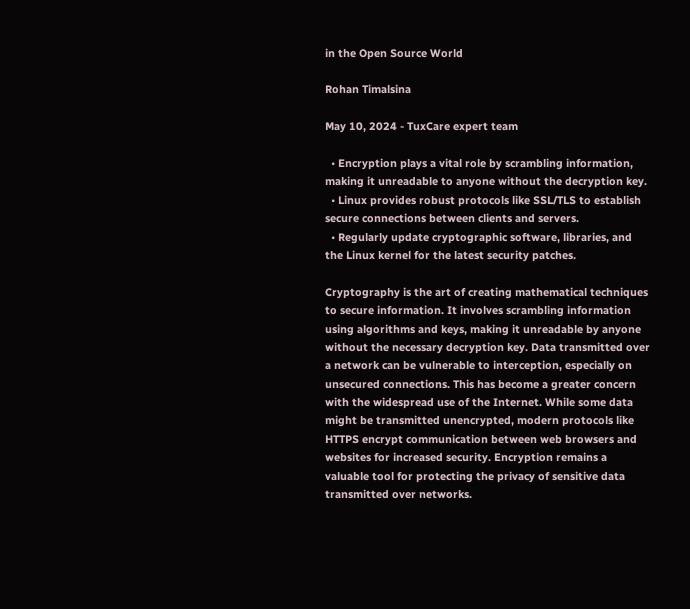in the Open Source World

Rohan Timalsina

May 10, 2024 - TuxCare expert team

  • Encryption plays a vital role by scrambling information, making it unreadable to anyone without the decryption key.
  • Linux provides robust protocols like SSL/TLS to establish secure connections between clients and servers.
  • Regularly update cryptographic software, libraries, and the Linux kernel for the latest security patches.

Cryptography is the art of creating mathematical techniques to secure information. It involves scrambling information using algorithms and keys, making it unreadable by anyone without the necessary decryption key. Data transmitted over a network can be vulnerable to interception, especially on unsecured connections. This has become a greater concern with the widespread use of the Internet. While some data might be transmitted unencrypted, modern protocols like HTTPS encrypt communication between web browsers and websites for increased security. Encryption remains a valuable tool for protecting the privacy of sensitive data transmitted over networks.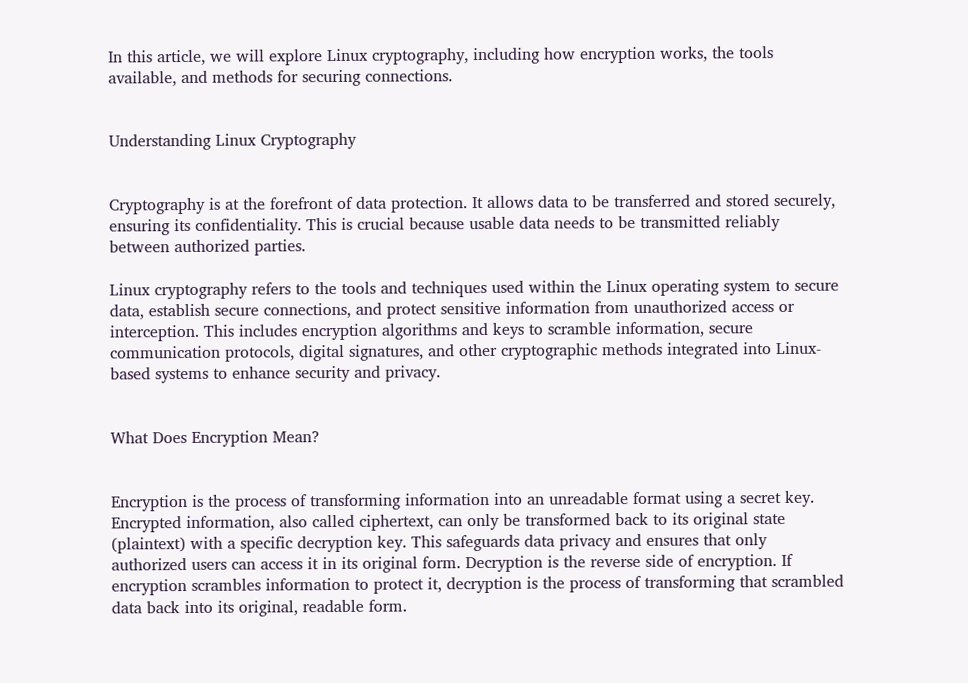In this article, we will explore Linux cryptography, including how encryption works, the tools available, and methods for securing connections.


Understanding Linux Cryptography


Cryptography is at the forefront of data protection. It allows data to be transferred and stored securely, ensuring its confidentiality. This is crucial because usable data needs to be transmitted reliably between authorized parties.

Linux cryptography refers to the tools and techniques used within the Linux operating system to secure data, establish secure connections, and protect sensitive information from unauthorized access or interception. This includes encryption algorithms and keys to scramble information, secure communication protocols, digital signatures, and other cryptographic methods integrated into Linux-based systems to enhance security and privacy.


What Does Encryption Mean?


Encryption is the process of transforming information into an unreadable format using a secret key. Encrypted information, also called ciphertext, can only be transformed back to its original state (plaintext) with a specific decryption key. This safeguards data privacy and ensures that only authorized users can access it in its original form. Decryption is the reverse side of encryption. If encryption scrambles information to protect it, decryption is the process of transforming that scrambled data back into its original, readable form.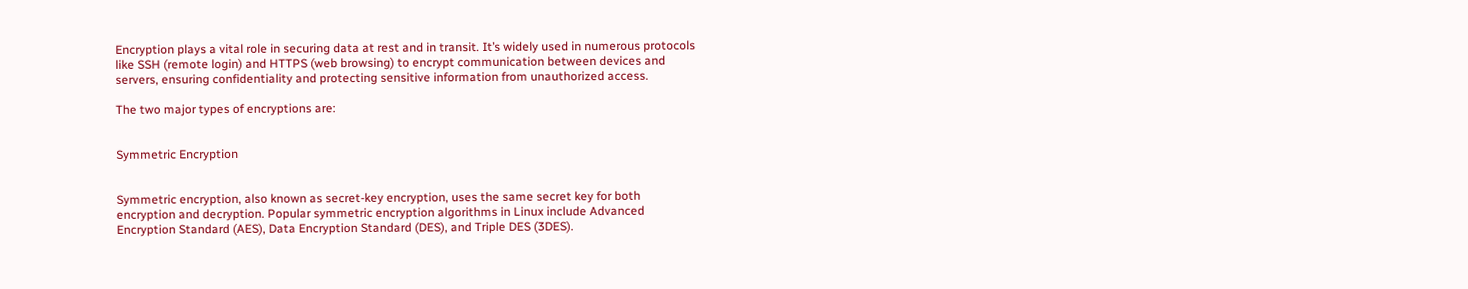Encryption plays a vital role in securing data at rest and in transit. It’s widely used in numerous protocols like SSH (remote login) and HTTPS (web browsing) to encrypt communication between devices and servers, ensuring confidentiality and protecting sensitive information from unauthorized access.

The two major types of encryptions are:


Symmetric Encryption


Symmetric encryption, also known as secret-key encryption, uses the same secret key for both encryption and decryption. Popular symmetric encryption algorithms in Linux include Advanced Encryption Standard (AES), Data Encryption Standard (DES), and Triple DES (3DES).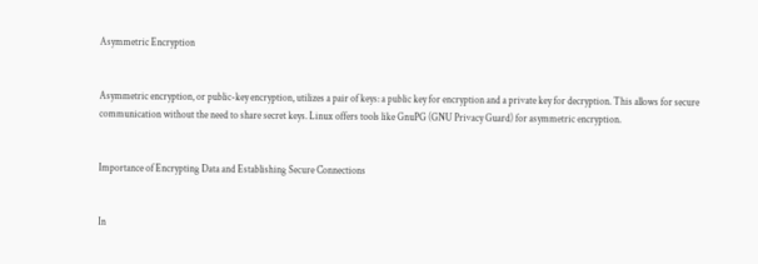Asymmetric Encryption


Asymmetric encryption, or public-key encryption, utilizes a pair of keys: a public key for encryption and a private key for decryption. This allows for secure communication without the need to share secret keys. Linux offers tools like GnuPG (GNU Privacy Guard) for asymmetric encryption.


Importance of Encrypting Data and Establishing Secure Connections


In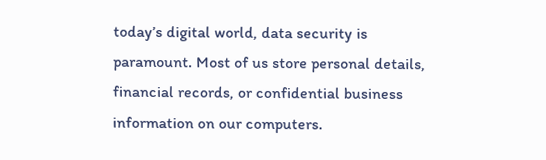today’s digital world, data security is paramount. Most of us store personal details, financial records, or confidential business information on our computers.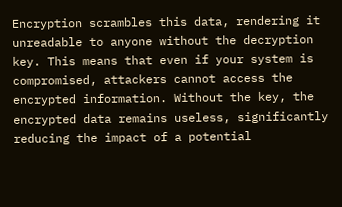Encryption scrambles this data, rendering it unreadable to anyone without the decryption key. This means that even if your system is compromised, attackers cannot access the encrypted information. Without the key, the encrypted data remains useless, significantly reducing the impact of a potential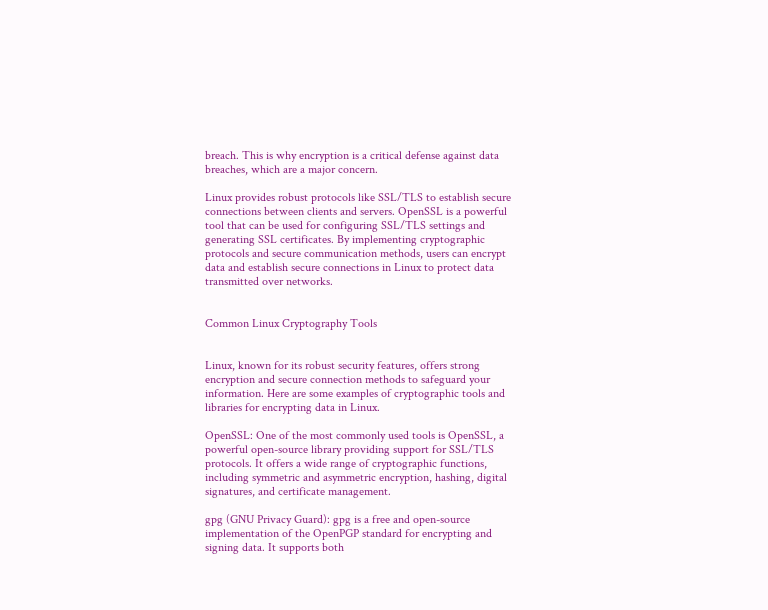breach. This is why encryption is a critical defense against data breaches, which are a major concern.

Linux provides robust protocols like SSL/TLS to establish secure connections between clients and servers. OpenSSL is a powerful tool that can be used for configuring SSL/TLS settings and generating SSL certificates. By implementing cryptographic protocols and secure communication methods, users can encrypt data and establish secure connections in Linux to protect data transmitted over networks.


Common Linux Cryptography Tools


Linux, known for its robust security features, offers strong encryption and secure connection methods to safeguard your information. Here are some examples of cryptographic tools and libraries for encrypting data in Linux.

OpenSSL: One of the most commonly used tools is OpenSSL, a powerful open-source library providing support for SSL/TLS protocols. It offers a wide range of cryptographic functions, including symmetric and asymmetric encryption, hashing, digital signatures, and certificate management.

gpg (GNU Privacy Guard): gpg is a free and open-source implementation of the OpenPGP standard for encrypting and signing data. It supports both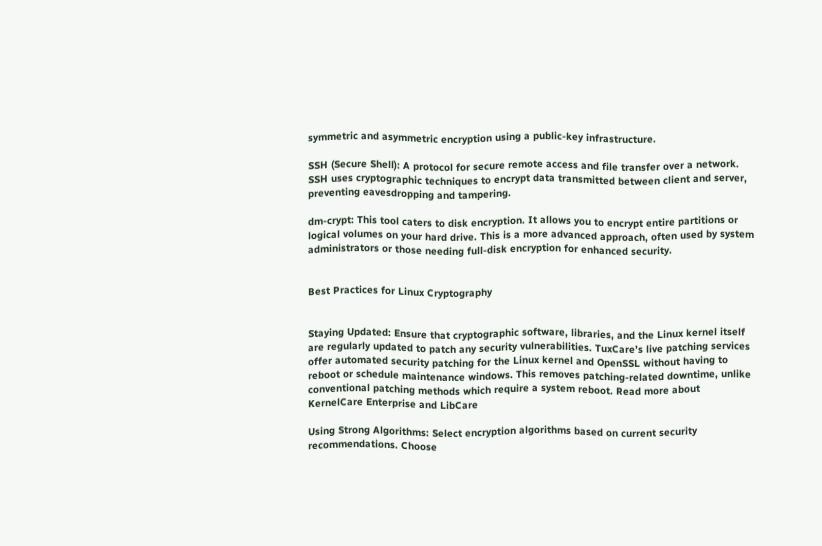symmetric and asymmetric encryption using a public-key infrastructure.

SSH (Secure Shell): A protocol for secure remote access and file transfer over a network. SSH uses cryptographic techniques to encrypt data transmitted between client and server, preventing eavesdropping and tampering.

dm-crypt: This tool caters to disk encryption. It allows you to encrypt entire partitions or logical volumes on your hard drive. This is a more advanced approach, often used by system administrators or those needing full-disk encryption for enhanced security.


Best Practices for Linux Cryptography


Staying Updated: Ensure that cryptographic software, libraries, and the Linux kernel itself are regularly updated to patch any security vulnerabilities. TuxCare’s live patching services offer automated security patching for the Linux kernel and OpenSSL without having to reboot or schedule maintenance windows. This removes patching-related downtime, unlike conventional patching methods which require a system reboot. Read more about KernelCare Enterprise and LibCare

Using Strong Algorithms: Select encryption algorithms based on current security recommendations. Choose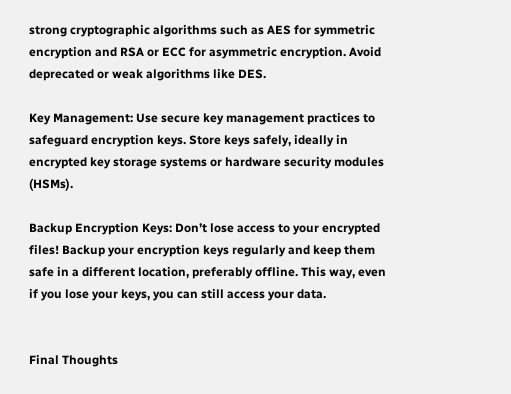strong cryptographic algorithms such as AES for symmetric encryption and RSA or ECC for asymmetric encryption. Avoid deprecated or weak algorithms like DES.

Key Management: Use secure key management practices to safeguard encryption keys. Store keys safely, ideally in encrypted key storage systems or hardware security modules (HSMs).

Backup Encryption Keys: Don’t lose access to your encrypted files! Backup your encryption keys regularly and keep them safe in a different location, preferably offline. This way, even if you lose your keys, you can still access your data.


Final Thoughts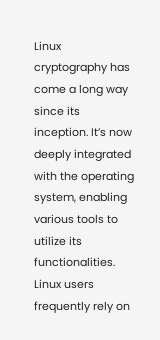Linux cryptography has come a long way since its inception. It’s now deeply integrated with the operating system, enabling various tools to utilize its functionalities. Linux users frequently rely on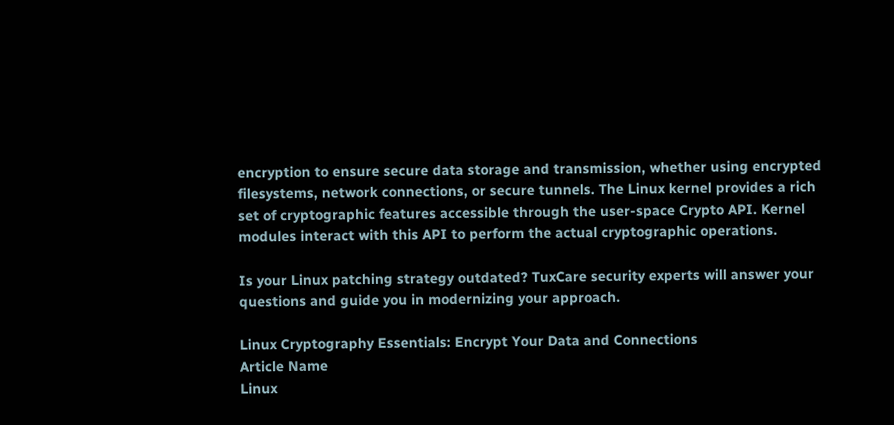encryption to ensure secure data storage and transmission, whether using encrypted filesystems, network connections, or secure tunnels. The Linux kernel provides a rich set of cryptographic features accessible through the user-space Crypto API. Kernel modules interact with this API to perform the actual cryptographic operations.

Is your Linux patching strategy outdated? TuxCare security experts will answer your questions and guide you in modernizing your approach.

Linux Cryptography Essentials: Encrypt Your Data and Connections
Article Name
Linux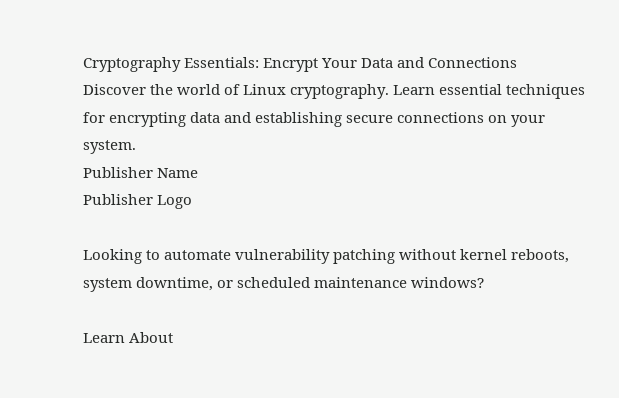Cryptography Essentials: Encrypt Your Data and Connections
Discover the world of Linux cryptography. Learn essential techniques for encrypting data and establishing secure connections on your system.
Publisher Name
Publisher Logo

Looking to automate vulnerability patching without kernel reboots, system downtime, or scheduled maintenance windows?

Learn About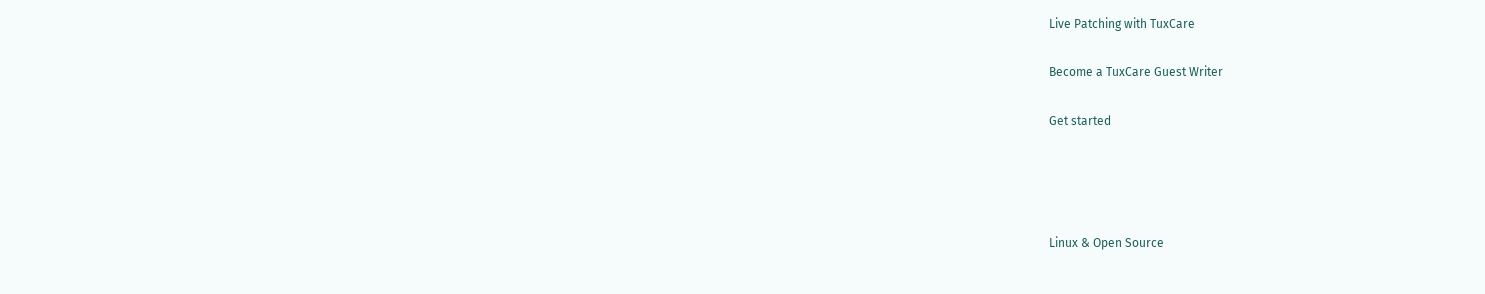Live Patching with TuxCare

Become a TuxCare Guest Writer

Get started




Linux & Open Source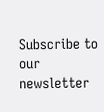Subscribe to
our newsletter